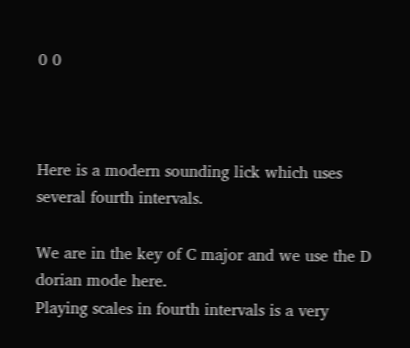0 0



Here is a modern sounding lick which uses several fourth intervals.

We are in the key of C major and we use the D dorian mode here.
Playing scales in fourth intervals is a very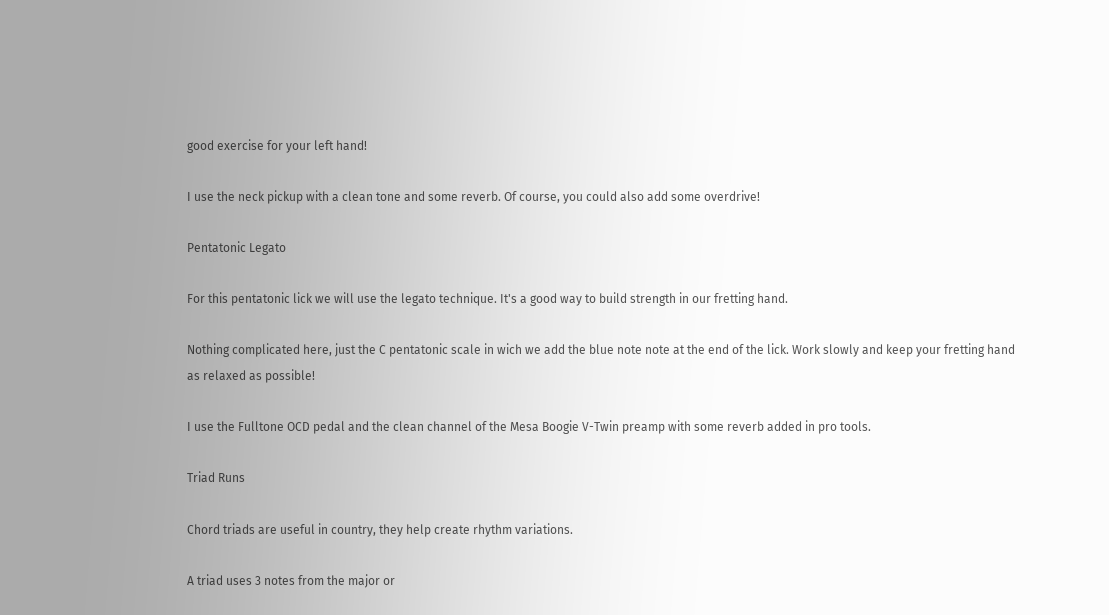good exercise for your left hand!

I use the neck pickup with a clean tone and some reverb. Of course, you could also add some overdrive!

Pentatonic Legato

For this pentatonic lick we will use the legato technique. It's a good way to build strength in our fretting hand.

Nothing complicated here, just the C pentatonic scale in wich we add the blue note note at the end of the lick. Work slowly and keep your fretting hand
as relaxed as possible!

I use the Fulltone OCD pedal and the clean channel of the Mesa Boogie V-Twin preamp with some reverb added in pro tools.

Triad Runs

Chord triads are useful in country, they help create rhythm variations.

A triad uses 3 notes from the major or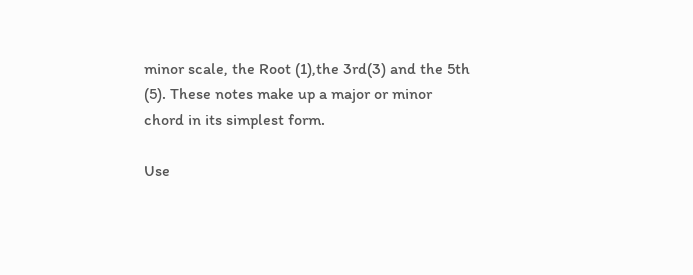minor scale, the Root (1),the 3rd(3) and the 5th (5). These notes make up a major or minor chord in its simplest form.

Use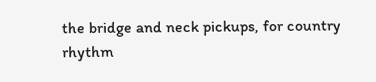the bridge and neck pickups, for country rhythm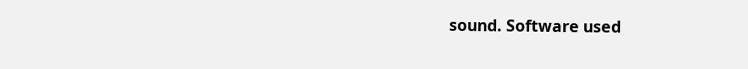sound. Software used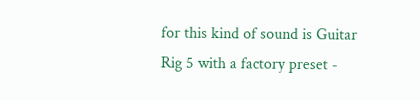for this kind of sound is Guitar Rig 5 with a factory preset -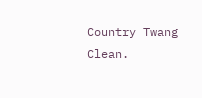Country Twang Clean.